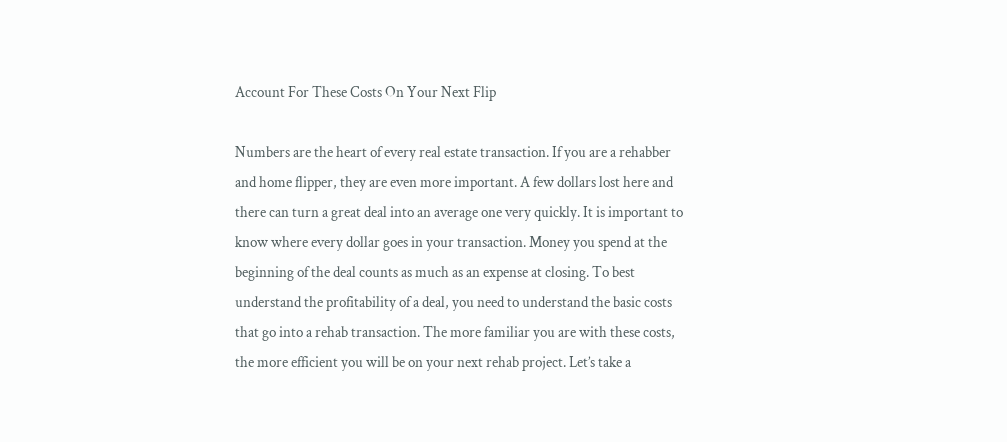Account For These Costs On Your Next Flip

Numbers are the heart of every real estate transaction. If you are a rehabber and home flipper, they are even more important. A few dollars lost here and there can turn a great deal into an average one very quickly. It is important to know where every dollar goes in your transaction. Money you spend at the beginning of the deal counts as much as an expense at closing. To best understand the profitability of a deal, you need to understand the basic costs that go into a rehab transaction. The more familiar you are with these costs, the more efficient you will be on your next rehab project. Let’s take a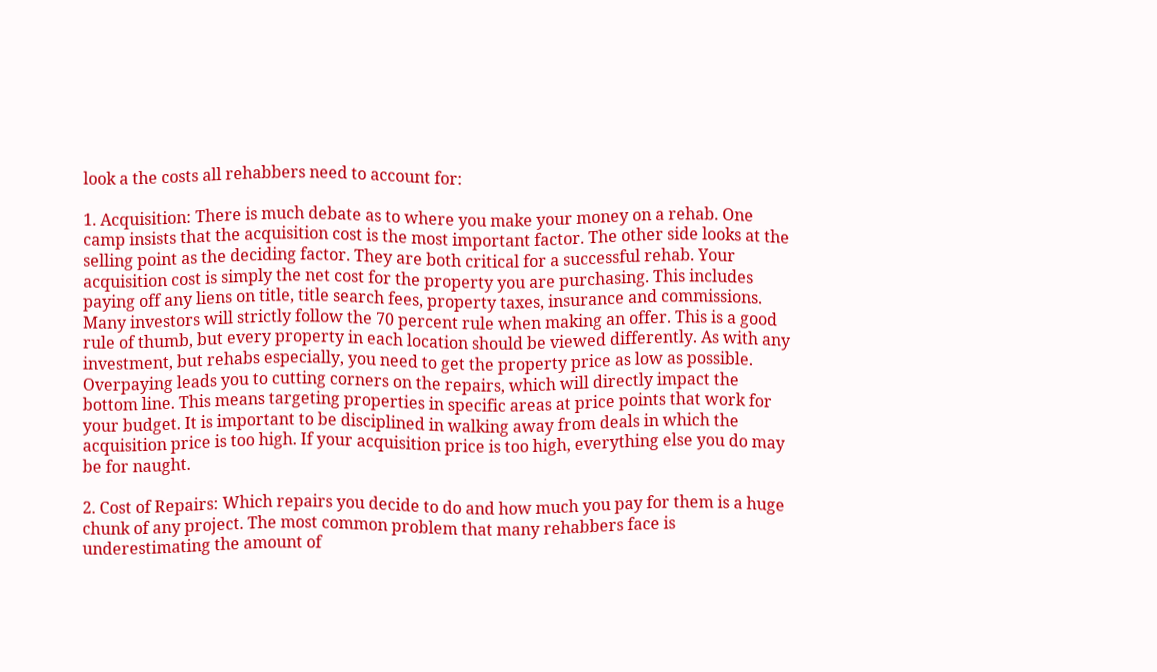look a the costs all rehabbers need to account for:

1. Acquisition: There is much debate as to where you make your money on a rehab. One camp insists that the acquisition cost is the most important factor. The other side looks at the selling point as the deciding factor. They are both critical for a successful rehab. Your acquisition cost is simply the net cost for the property you are purchasing. This includes paying off any liens on title, title search fees, property taxes, insurance and commissions. Many investors will strictly follow the 70 percent rule when making an offer. This is a good rule of thumb, but every property in each location should be viewed differently. As with any investment, but rehabs especially, you need to get the property price as low as possible. Overpaying leads you to cutting corners on the repairs, which will directly impact the bottom line. This means targeting properties in specific areas at price points that work for your budget. It is important to be disciplined in walking away from deals in which the acquisition price is too high. If your acquisition price is too high, everything else you do may be for naught.

2. Cost of Repairs: Which repairs you decide to do and how much you pay for them is a huge chunk of any project. The most common problem that many rehabbers face is underestimating the amount of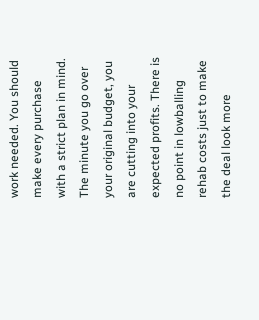work needed. You should make every purchase with a strict plan in mind. The minute you go over your original budget, you are cutting into your expected profits. There is no point in lowballing rehab costs just to make the deal look more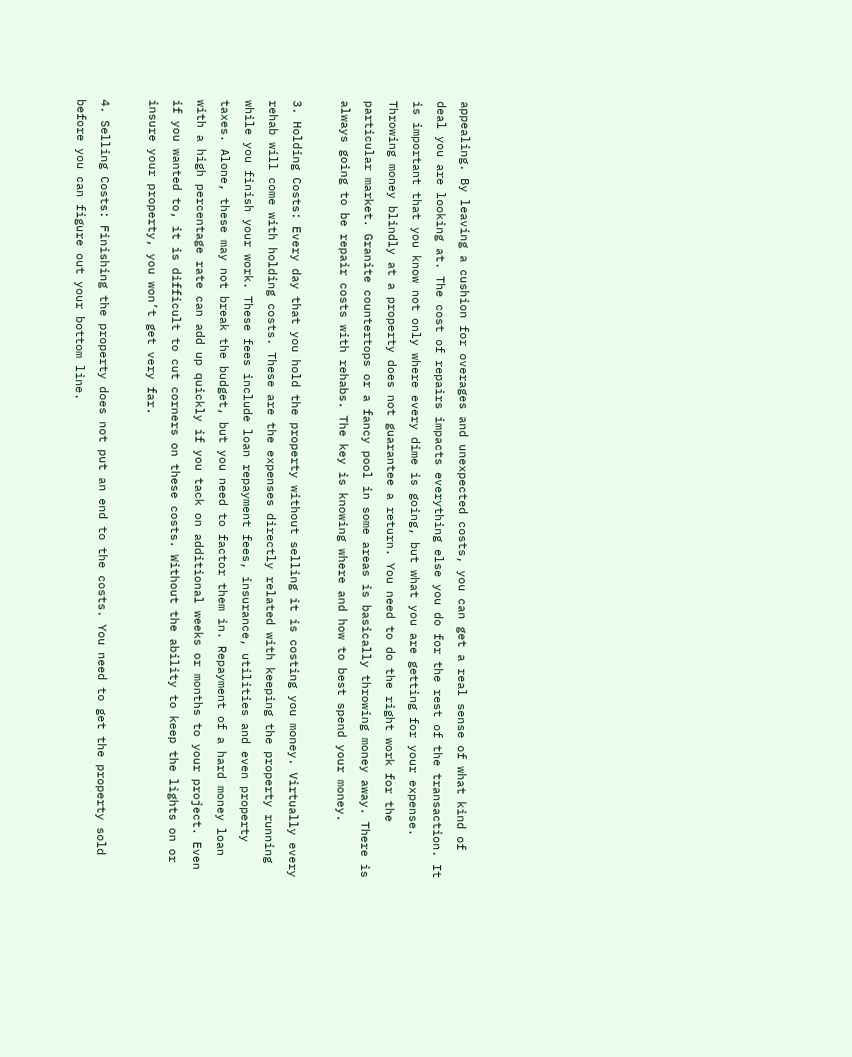appealing. By leaving a cushion for overages and unexpected costs, you can get a real sense of what kind of deal you are looking at. The cost of repairs impacts everything else you do for the rest of the transaction. It is important that you know not only where every dime is going, but what you are getting for your expense. Throwing money blindly at a property does not guarantee a return. You need to do the right work for the particular market. Granite countertops or a fancy pool in some areas is basically throwing money away. There is always going to be repair costs with rehabs. The key is knowing where and how to best spend your money.

3. Holding Costs: Every day that you hold the property without selling it is costing you money. Virtually every rehab will come with holding costs. These are the expenses directly related with keeping the property running while you finish your work. These fees include loan repayment fees, insurance, utilities and even property taxes. Alone, these may not break the budget, but you need to factor them in. Repayment of a hard money loan with a high percentage rate can add up quickly if you tack on additional weeks or months to your project. Even if you wanted to, it is difficult to cut corners on these costs. Without the ability to keep the lights on or insure your property, you won’t get very far.

4. Selling Costs: Finishing the property does not put an end to the costs. You need to get the property sold before you can figure out your bottom line.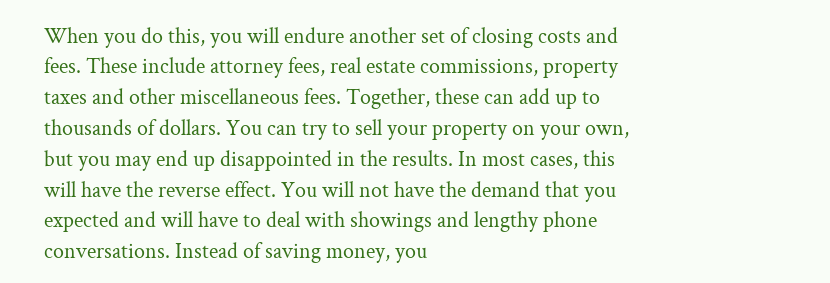When you do this, you will endure another set of closing costs and fees. These include attorney fees, real estate commissions, property taxes and other miscellaneous fees. Together, these can add up to thousands of dollars. You can try to sell your property on your own, but you may end up disappointed in the results. In most cases, this will have the reverse effect. You will not have the demand that you expected and will have to deal with showings and lengthy phone conversations. Instead of saving money, you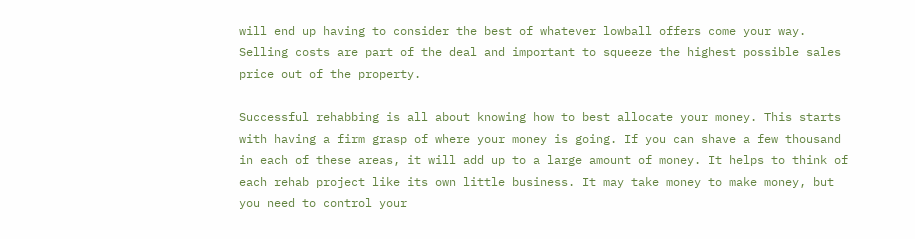will end up having to consider the best of whatever lowball offers come your way. Selling costs are part of the deal and important to squeeze the highest possible sales price out of the property.

Successful rehabbing is all about knowing how to best allocate your money. This starts with having a firm grasp of where your money is going. If you can shave a few thousand in each of these areas, it will add up to a large amount of money. It helps to think of each rehab project like its own little business. It may take money to make money, but you need to control your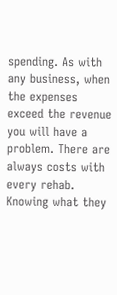spending. As with any business, when the expenses exceed the revenue you will have a problem. There are always costs with every rehab. Knowing what they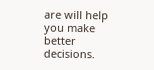are will help you make better decisions.